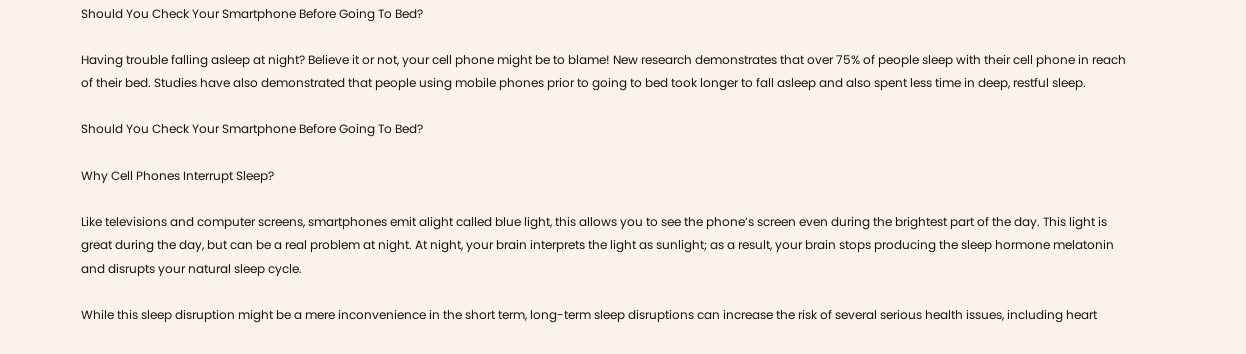Should You Check Your Smartphone Before Going To Bed?

Having trouble falling asleep at night? Believe it or not, your cell phone might be to blame! New research demonstrates that over 75% of people sleep with their cell phone in reach of their bed. Studies have also demonstrated that people using mobile phones prior to going to bed took longer to fall asleep and also spent less time in deep, restful sleep.

Should You Check Your Smartphone Before Going To Bed?

Why Cell Phones Interrupt Sleep?

Like televisions and computer screens, smartphones emit alight called blue light, this allows you to see the phone’s screen even during the brightest part of the day. This light is great during the day, but can be a real problem at night. At night, your brain interprets the light as sunlight; as a result, your brain stops producing the sleep hormone melatonin and disrupts your natural sleep cycle.

While this sleep disruption might be a mere inconvenience in the short term, long-term sleep disruptions can increase the risk of several serious health issues, including heart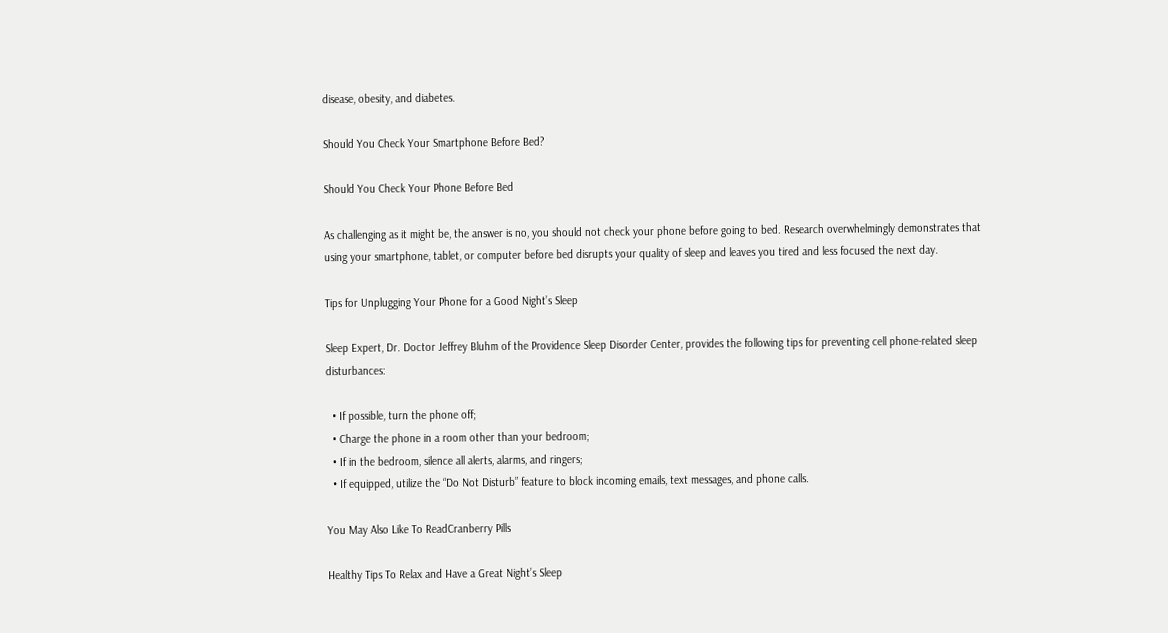disease, obesity, and diabetes.

Should You Check Your Smartphone Before Bed?

Should You Check Your Phone Before Bed

As challenging as it might be, the answer is no, you should not check your phone before going to bed. Research overwhelmingly demonstrates that using your smartphone, tablet, or computer before bed disrupts your quality of sleep and leaves you tired and less focused the next day.

Tips for Unplugging Your Phone for a Good Night’s Sleep

Sleep Expert, Dr. Doctor Jeffrey Bluhm of the Providence Sleep Disorder Center, provides the following tips for preventing cell phone-related sleep disturbances:

  • If possible, turn the phone off;
  • Charge the phone in a room other than your bedroom;
  • If in the bedroom, silence all alerts, alarms, and ringers;
  • If equipped, utilize the “Do Not Disturb” feature to block incoming emails, text messages, and phone calls.

You May Also Like To ReadCranberry Pills

Healthy Tips To Relax and Have a Great Night’s Sleep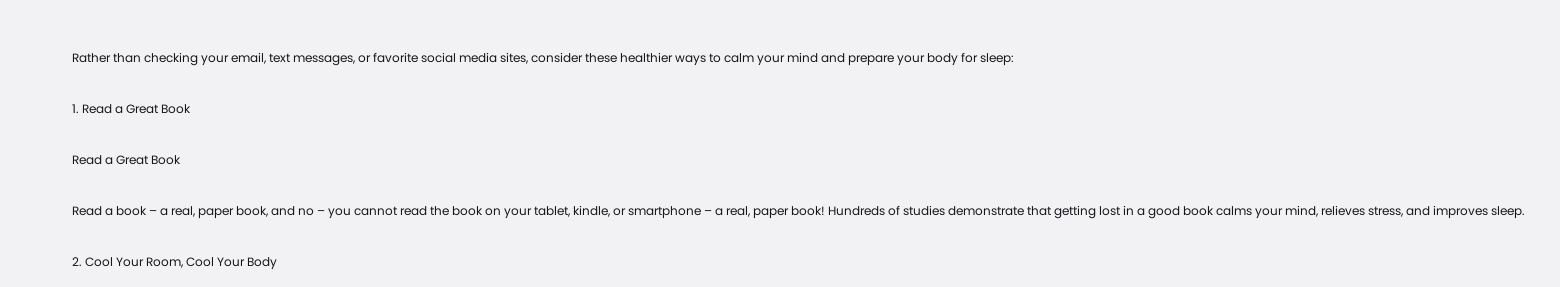Rather than checking your email, text messages, or favorite social media sites, consider these healthier ways to calm your mind and prepare your body for sleep:

1. Read a Great Book

Read a Great Book

Read a book – a real, paper book, and no – you cannot read the book on your tablet, kindle, or smartphone – a real, paper book! Hundreds of studies demonstrate that getting lost in a good book calms your mind, relieves stress, and improves sleep.

2. Cool Your Room, Cool Your Body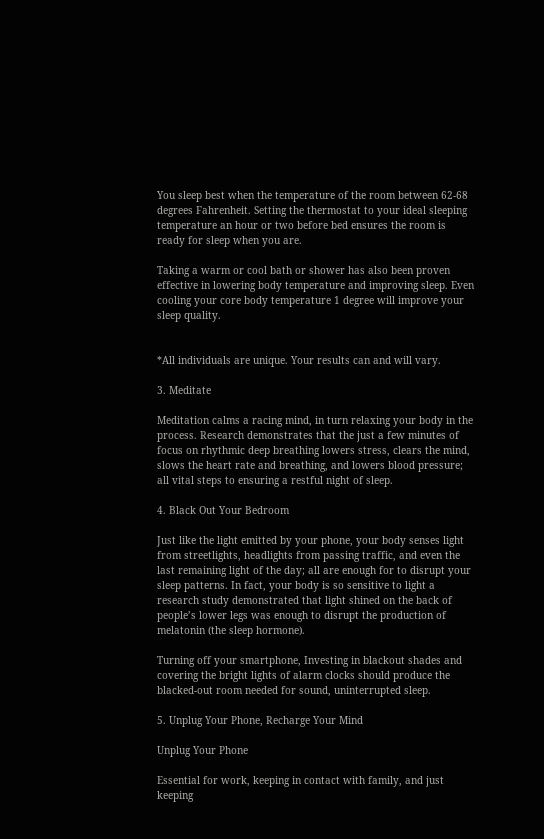You sleep best when the temperature of the room between 62-68 degrees Fahrenheit. Setting the thermostat to your ideal sleeping temperature an hour or two before bed ensures the room is ready for sleep when you are.

Taking a warm or cool bath or shower has also been proven effective in lowering body temperature and improving sleep. Even cooling your core body temperature 1 degree will improve your sleep quality.


*All individuals are unique. Your results can and will vary.

3. Meditate

Meditation calms a racing mind, in turn relaxing your body in the process. Research demonstrates that the just a few minutes of focus on rhythmic deep breathing lowers stress, clears the mind, slows the heart rate and breathing, and lowers blood pressure; all vital steps to ensuring a restful night of sleep.

4. Black Out Your Bedroom

Just like the light emitted by your phone, your body senses light from streetlights, headlights from passing traffic, and even the last remaining light of the day; all are enough for to disrupt your sleep patterns. In fact, your body is so sensitive to light a research study demonstrated that light shined on the back of people’s lower legs was enough to disrupt the production of melatonin (the sleep hormone).

Turning off your smartphone, Investing in blackout shades and covering the bright lights of alarm clocks should produce the blacked-out room needed for sound, uninterrupted sleep.

5. Unplug Your Phone, Recharge Your Mind

Unplug Your Phone

Essential for work, keeping in contact with family, and just keeping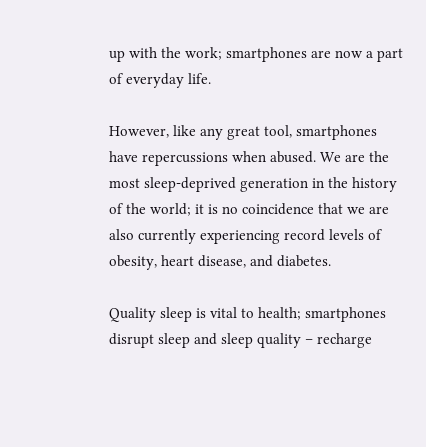up with the work; smartphones are now a part of everyday life.

However, like any great tool, smartphones have repercussions when abused. We are the most sleep-deprived generation in the history of the world; it is no coincidence that we are also currently experiencing record levels of obesity, heart disease, and diabetes.

Quality sleep is vital to health; smartphones disrupt sleep and sleep quality – recharge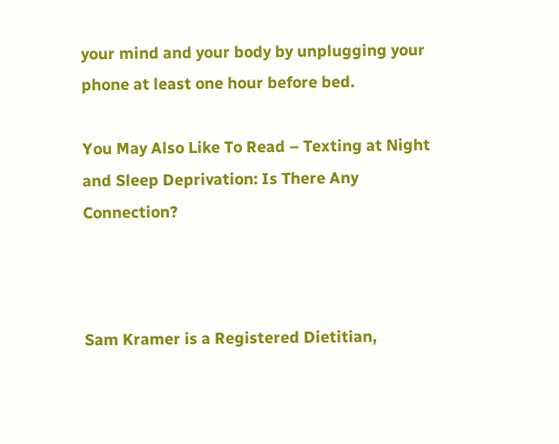your mind and your body by unplugging your phone at least one hour before bed.

You May Also Like To Read – Texting at Night and Sleep Deprivation: Is There Any Connection?



Sam Kramer is a Registered Dietitian,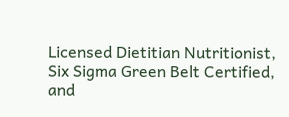Licensed Dietitian Nutritionist, Six Sigma Green Belt Certified, and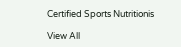Certified Sports Nutritionis

View All